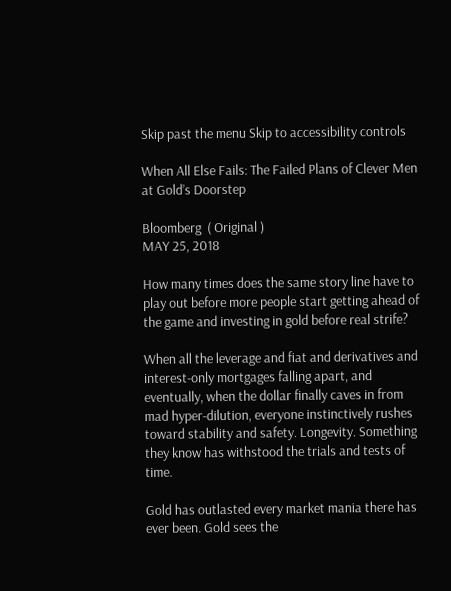Skip past the menu Skip to accessibility controls

When All Else Fails: The Failed Plans of Clever Men at Gold’s Doorstep

Bloomberg  ( Original )
MAY 25, 2018

How many times does the same story line have to play out before more people start getting ahead of the game and investing in gold before real strife?

When all the leverage and fiat and derivatives and interest-only mortgages falling apart, and eventually, when the dollar finally caves in from mad hyper-dilution, everyone instinctively rushes toward stability and safety. Longevity. Something they know has withstood the trials and tests of time.

Gold has outlasted every market mania there has ever been. Gold sees the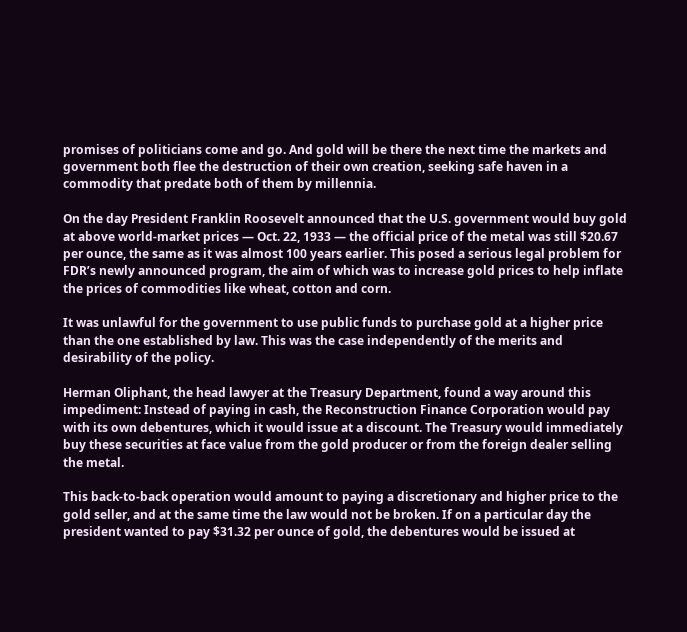promises of politicians come and go. And gold will be there the next time the markets and government both flee the destruction of their own creation, seeking safe haven in a commodity that predate both of them by millennia.

On the day President Franklin Roosevelt announced that the U.S. government would buy gold at above world-market prices — Oct. 22, 1933 — the official price of the metal was still $20.67 per ounce, the same as it was almost 100 years earlier. This posed a serious legal problem for FDR’s newly announced program, the aim of which was to increase gold prices to help inflate the prices of commodities like wheat, cotton and corn.

It was unlawful for the government to use public funds to purchase gold at a higher price than the one established by law. This was the case independently of the merits and desirability of the policy.

Herman Oliphant, the head lawyer at the Treasury Department, found a way around this impediment: Instead of paying in cash, the Reconstruction Finance Corporation would pay with its own debentures, which it would issue at a discount. The Treasury would immediately buy these securities at face value from the gold producer or from the foreign dealer selling the metal.

This back-to-back operation would amount to paying a discretionary and higher price to the gold seller, and at the same time the law would not be broken. If on a particular day the president wanted to pay $31.32 per ounce of gold, the debentures would be issued at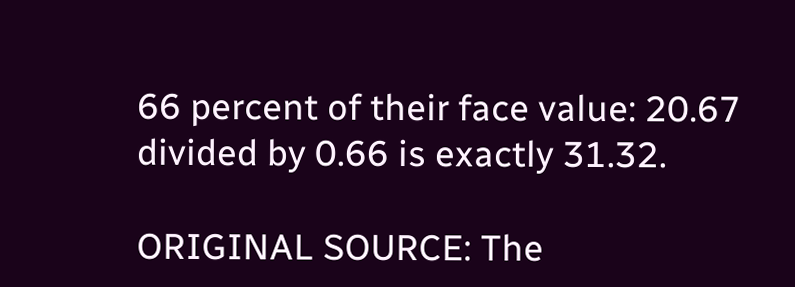66 percent of their face value: 20.67 divided by 0.66 is exactly 31.32.

ORIGINAL SOURCE: The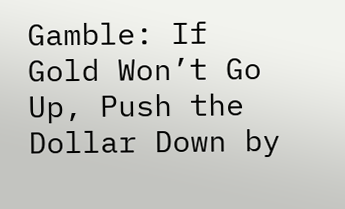Gamble: If Gold Won’t Go Up, Push the Dollar Down by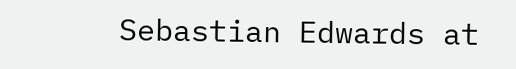Sebastian Edwards at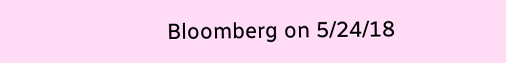Bloomberg on 5/24/18